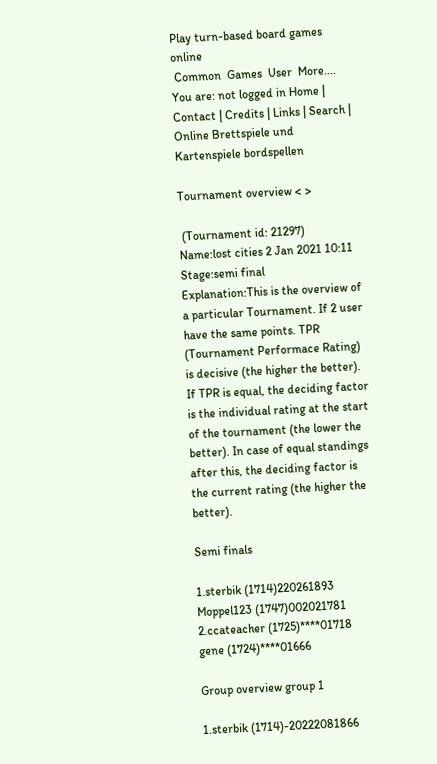Play turn-based board games online
 Common  Games  User  More....
You are: not logged in Home | Contact | Credits | Links | Search | Online Brettspiele und Kartenspiele bordspellen

Tournament overview < >

 (Tournament id: 21297)
Name:lost cities 2 Jan 2021 10:11
Stage:semi final
Explanation:This is the overview of a particular Tournament. If 2 user have the same points. TPR (Tournament Performace Rating) is decisive (the higher the better). If TPR is equal, the deciding factor is the individual rating at the start of the tournament (the lower the better). In case of equal standings after this, the deciding factor is the current rating (the higher the better).

Semi finals

1.sterbik (1714)220261893
Moppel123 (1747)002021781
2.ccateacher (1725)****01718
gene (1724)****01666

Group overview group 1

1.sterbik (1714)-20222081866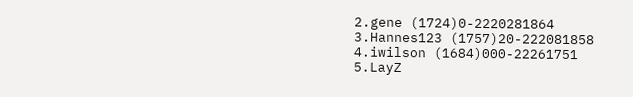2.gene (1724)0-2220281864
3.Hannes123 (1757)20-222081858
4.iwilson (1684)000-22261751
5.LayZ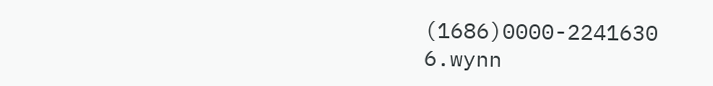(1686)0000-2241630
6.wynn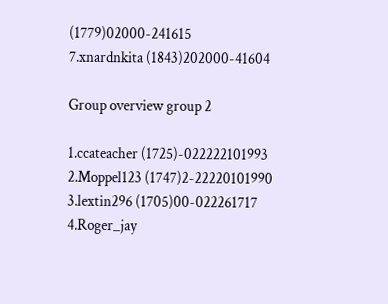(1779)02000-241615
7.xnardnkita (1843)202000-41604

Group overview group 2

1.ccateacher (1725)-022222101993
2.Moppel123 (1747)2-22220101990
3.lextin296 (1705)00-022261717
4.Roger_jay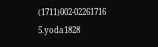(1711)002-02261716
5.yoda1828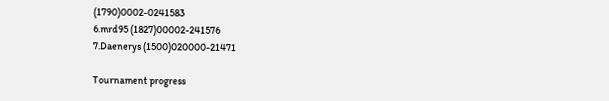(1790)0002-0241583
6.mrd95 (1827)00002-241576
7.Daenerys (1500)020000-21471

Tournament progress